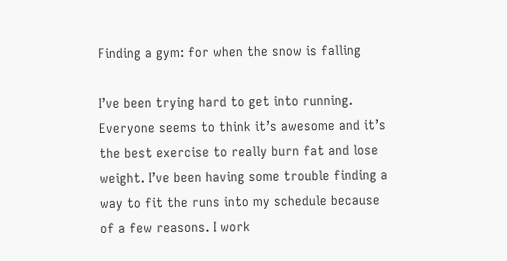Finding a gym: for when the snow is falling

I’ve been trying hard to get into running. Everyone seems to think it’s awesome and it’s the best exercise to really burn fat and lose weight. I’ve been having some trouble finding a way to fit the runs into my schedule because of a few reasons. I work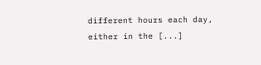different hours each day, either in the [...]